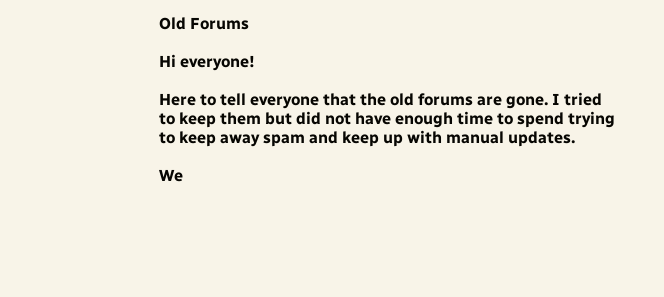Old Forums

Hi everyone!

Here to tell everyone that the old forums are gone. I tried to keep them but did not have enough time to spend trying to keep away spam and keep up with manual updates.

We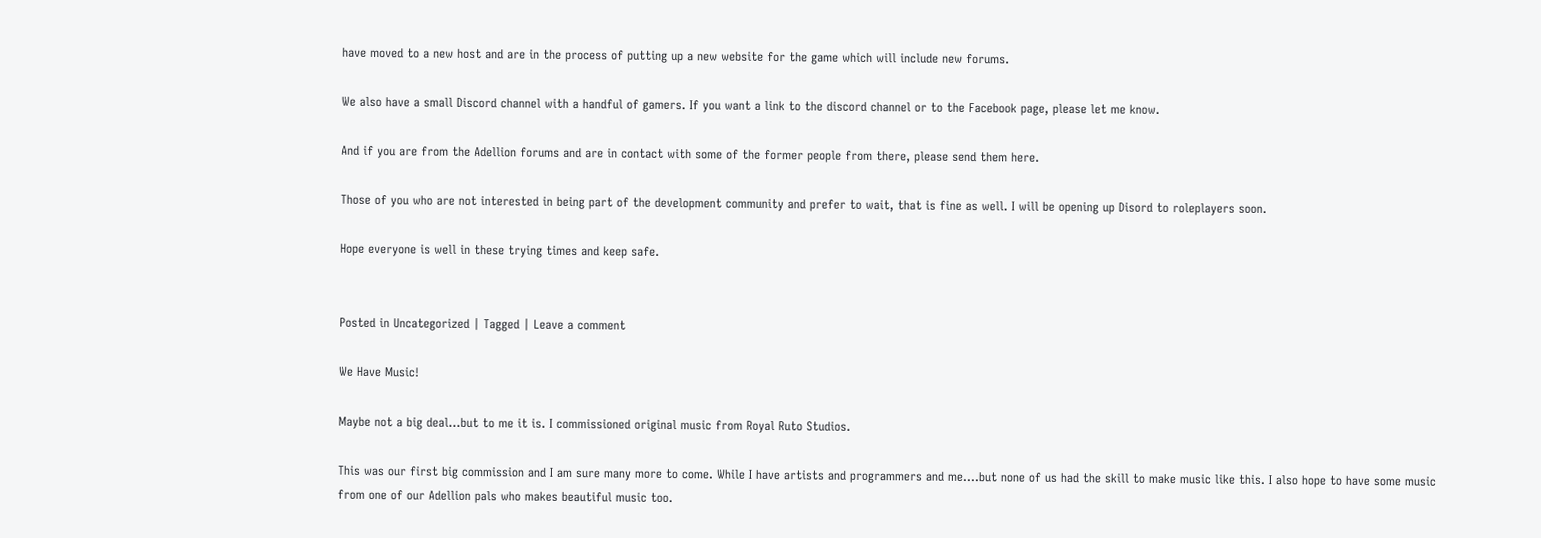have moved to a new host and are in the process of putting up a new website for the game which will include new forums.

We also have a small Discord channel with a handful of gamers. If you want a link to the discord channel or to the Facebook page, please let me know.

And if you are from the Adellion forums and are in contact with some of the former people from there, please send them here.

Those of you who are not interested in being part of the development community and prefer to wait, that is fine as well. I will be opening up Disord to roleplayers soon.

Hope everyone is well in these trying times and keep safe.


Posted in Uncategorized | Tagged | Leave a comment

We Have Music!

Maybe not a big deal…but to me it is. I commissioned original music from Royal Ruto Studios.

This was our first big commission and I am sure many more to come. While I have artists and programmers and me….but none of us had the skill to make music like this. I also hope to have some music from one of our Adellion pals who makes beautiful music too.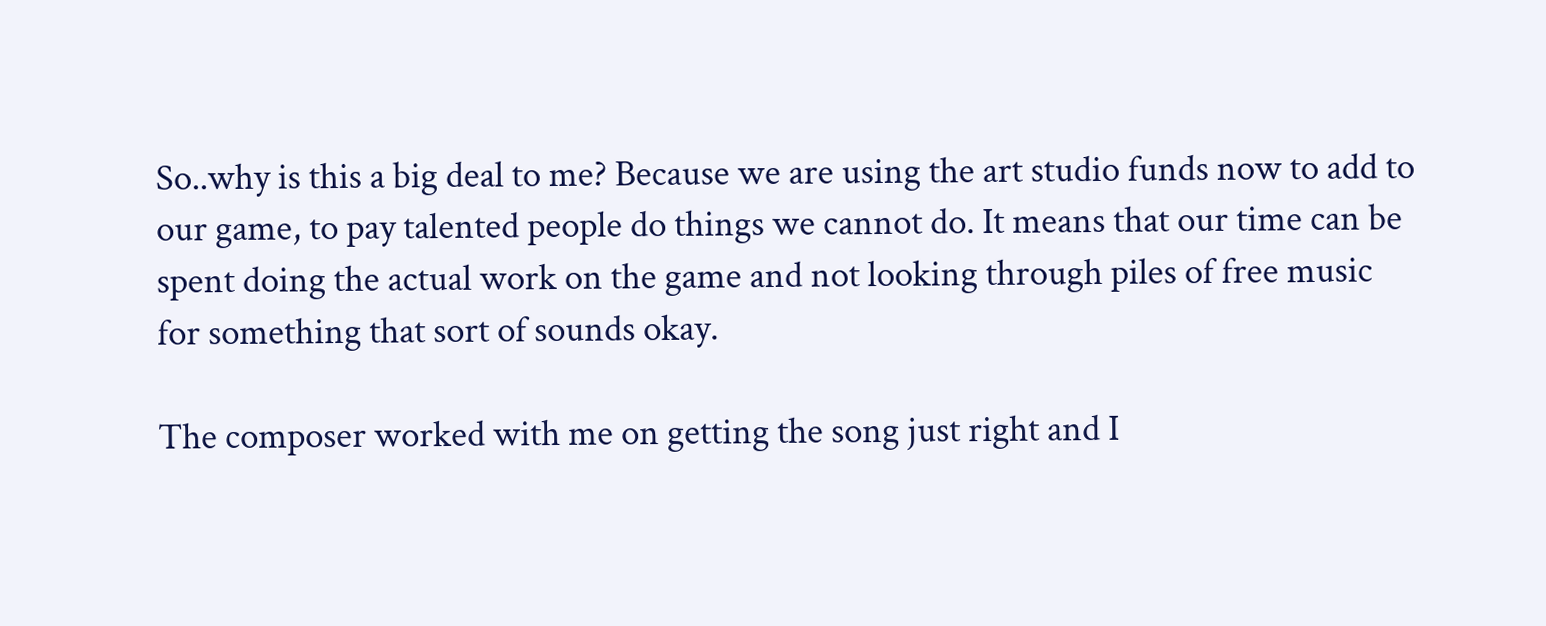So..why is this a big deal to me? Because we are using the art studio funds now to add to our game, to pay talented people do things we cannot do. It means that our time can be spent doing the actual work on the game and not looking through piles of free music for something that sort of sounds okay.

The composer worked with me on getting the song just right and I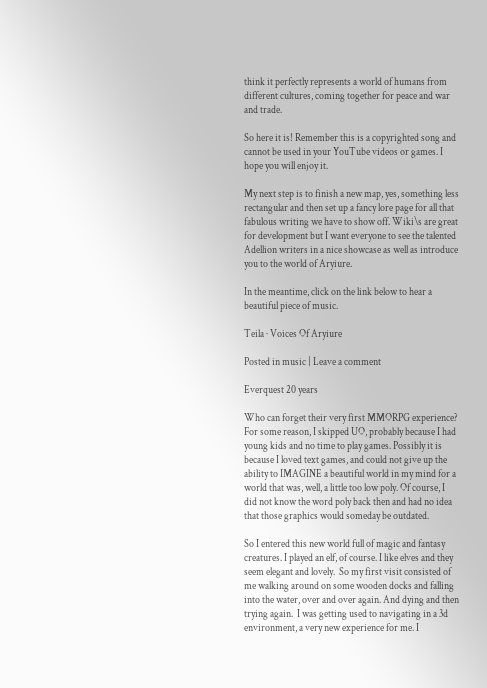think it perfectly represents a world of humans from different cultures, coming together for peace and war and trade.

So here it is! Remember this is a copyrighted song and cannot be used in your YouTube videos or games. I hope you will enjoy it.

My next step is to finish a new map, yes, something less rectangular and then set up a fancy lore page for all that fabulous writing we have to show off. Wiki\s are great for development but I want everyone to see the talented Adellion writers in a nice showcase as well as introduce you to the world of Aryiure.

In the meantime, click on the link below to hear a beautiful piece of music.

Teila · Voices Of Aryiure

Posted in music | Leave a comment

Everquest 20 years

Who can forget their very first MMORPG experience?  For some reason, I skipped UO, probably because I had young kids and no time to play games. Possibly it is because I loved text games, and could not give up the ability to IMAGINE a beautiful world in my mind for a world that was, well, a little too low poly. Of course, I did not know the word poly back then and had no idea that those graphics would someday be outdated.

So I entered this new world full of magic and fantasy creatures. I played an elf, of course. I like elves and they seem elegant and lovely.  So my first visit consisted of me walking around on some wooden docks and falling into the water, over and over again. And dying and then trying again.  I was getting used to navigating in a 3d environment, a very new experience for me. I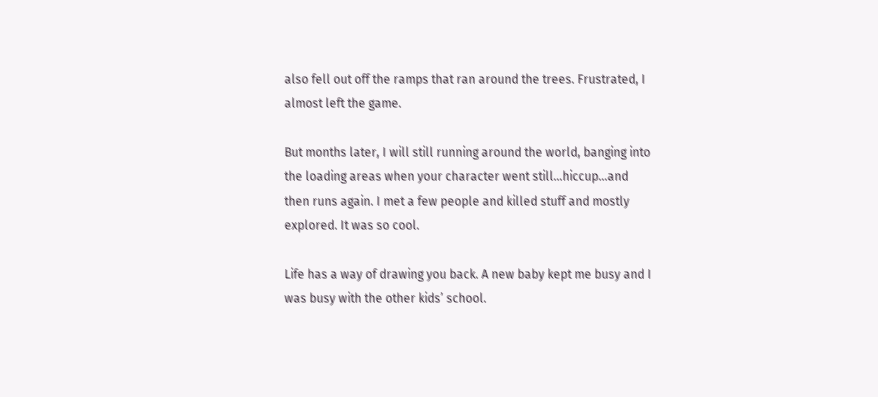also fell out off the ramps that ran around the trees. Frustrated, I almost left the game.

But months later, I will still running around the world, banging into the loading areas when your character went still…hiccup…and then runs again. I met a few people and killed stuff and mostly explored. It was so cool.

Life has a way of drawing you back. A new baby kept me busy and I was busy with the other kids’ school.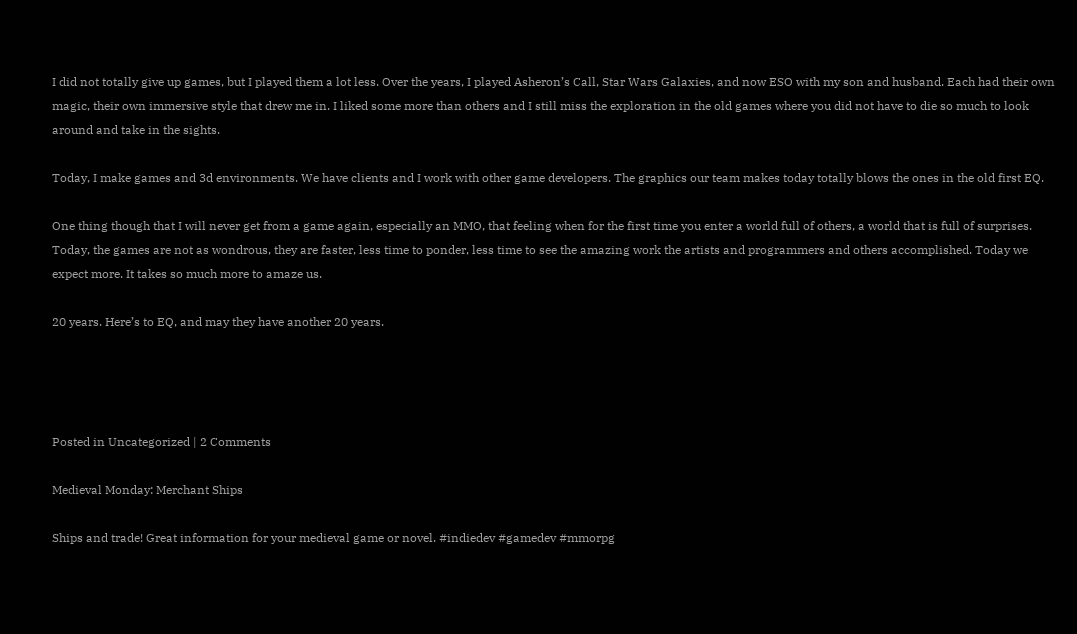I did not totally give up games, but I played them a lot less. Over the years, I played Asheron’s Call, Star Wars Galaxies, and now ESO with my son and husband. Each had their own magic, their own immersive style that drew me in. I liked some more than others and I still miss the exploration in the old games where you did not have to die so much to look around and take in the sights.

Today, I make games and 3d environments. We have clients and I work with other game developers. The graphics our team makes today totally blows the ones in the old first EQ.

One thing though that I will never get from a game again, especially an MMO, that feeling when for the first time you enter a world full of others, a world that is full of surprises. Today, the games are not as wondrous, they are faster, less time to ponder, less time to see the amazing work the artists and programmers and others accomplished. Today we expect more. It takes so much more to amaze us.

20 years. Here’s to EQ, and may they have another 20 years.




Posted in Uncategorized | 2 Comments

Medieval Monday: Merchant Ships

Ships and trade! Great information for your medieval game or novel. #indiedev #gamedev #mmorpg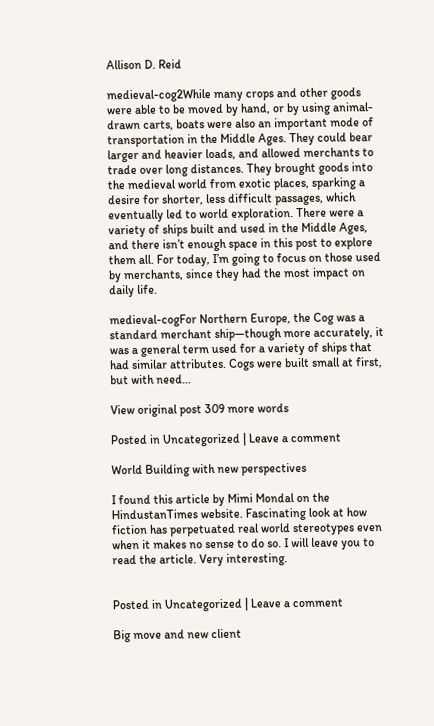Allison D. Reid

medieval-cog2While many crops and other goods were able to be moved by hand, or by using animal-drawn carts, boats were also an important mode of transportation in the Middle Ages. They could bear larger and heavier loads, and allowed merchants to trade over long distances. They brought goods into the medieval world from exotic places, sparking a desire for shorter, less difficult passages, which eventually led to world exploration. There were a variety of ships built and used in the Middle Ages, and there isn’t enough space in this post to explore them all. For today, I’m going to focus on those used by merchants, since they had the most impact on daily life.

medieval-cogFor Northern Europe, the Cog was a standard merchant ship—though more accurately, it was a general term used for a variety of ships that had similar attributes. Cogs were built small at first, but with need…

View original post 309 more words

Posted in Uncategorized | Leave a comment

World Building with new perspectives

I found this article by Mimi Mondal on the HindustanTimes website. Fascinating look at how fiction has perpetuated real world stereotypes even  when it makes no sense to do so. I will leave you to read the article. Very interesting.


Posted in Uncategorized | Leave a comment

Big move and new client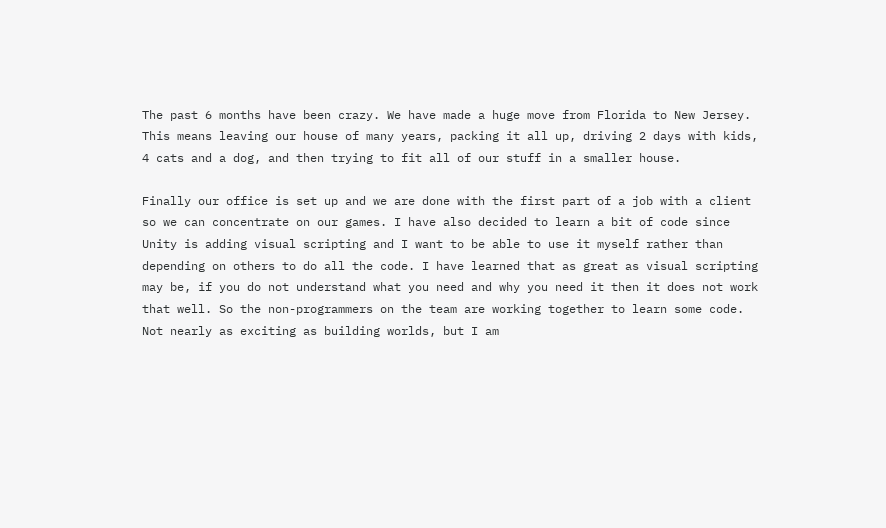The past 6 months have been crazy. We have made a huge move from Florida to New Jersey. This means leaving our house of many years, packing it all up, driving 2 days with kids, 4 cats and a dog, and then trying to fit all of our stuff in a smaller house.

Finally our office is set up and we are done with the first part of a job with a client so we can concentrate on our games. I have also decided to learn a bit of code since Unity is adding visual scripting and I want to be able to use it myself rather than depending on others to do all the code. I have learned that as great as visual scripting may be, if you do not understand what you need and why you need it then it does not work that well. So the non-programmers on the team are working together to learn some code. Not nearly as exciting as building worlds, but I am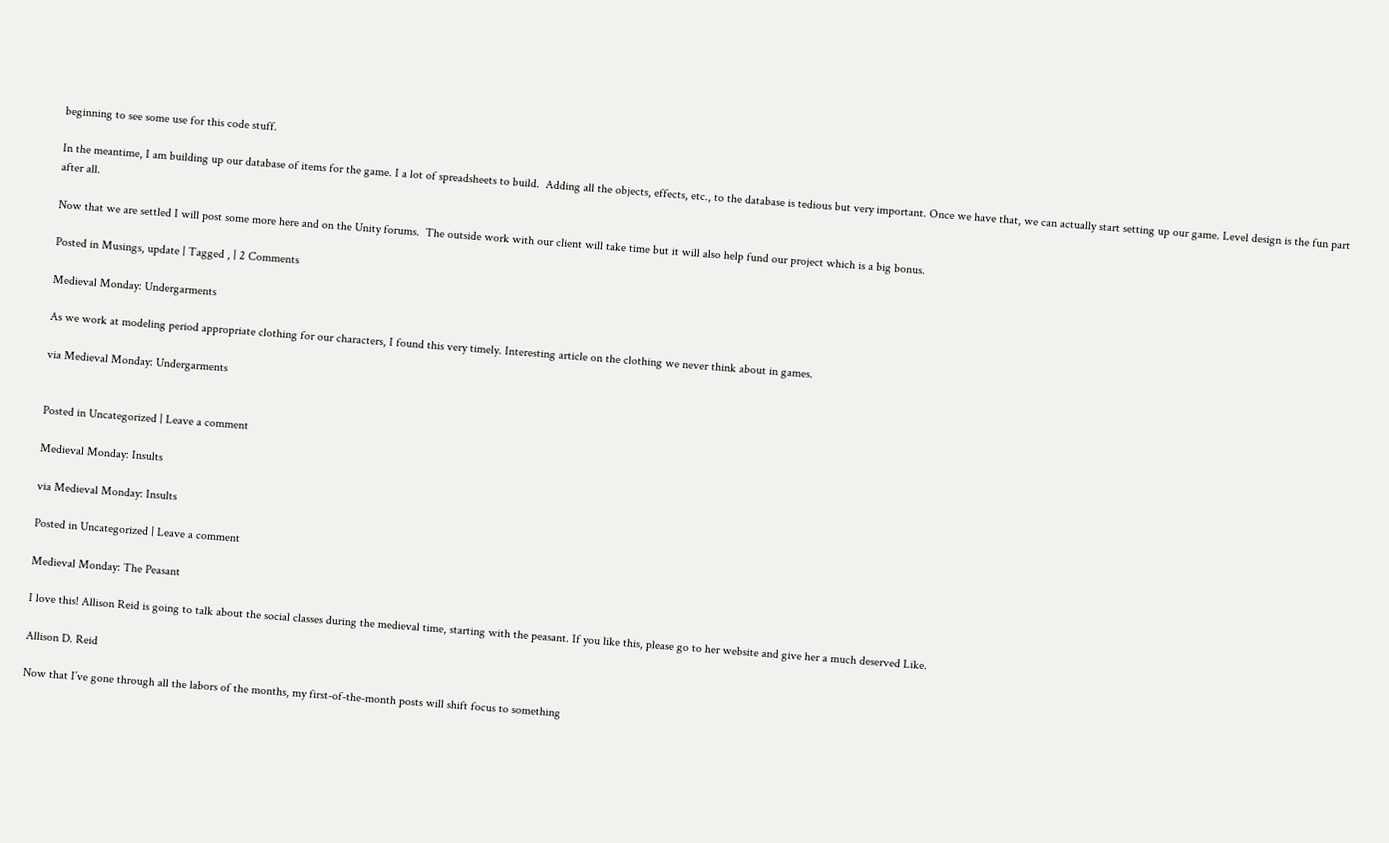beginning to see some use for this code stuff.

In the meantime, I am building up our database of items for the game. I a lot of spreadsheets to build.  Adding all the objects, effects, etc., to the database is tedious but very important. Once we have that, we can actually start setting up our game. Level design is the fun part after all.

Now that we are settled I will post some more here and on the Unity forums.  The outside work with our client will take time but it will also help fund our project which is a big bonus.

Posted in Musings, update | Tagged , | 2 Comments

Medieval Monday: Undergarments

As we work at modeling period appropriate clothing for our characters, I found this very timely. Interesting article on the clothing we never think about in games.

via Medieval Monday: Undergarments


Posted in Uncategorized | Leave a comment

Medieval Monday: Insults

via Medieval Monday: Insults

Posted in Uncategorized | Leave a comment

Medieval Monday: The Peasant

I love this! Allison Reid is going to talk about the social classes during the medieval time, starting with the peasant. If you like this, please go to her website and give her a much deserved Like.

Allison D. Reid

Now that I’ve gone through all the labors of the months, my first-of-the-month posts will shift focus to something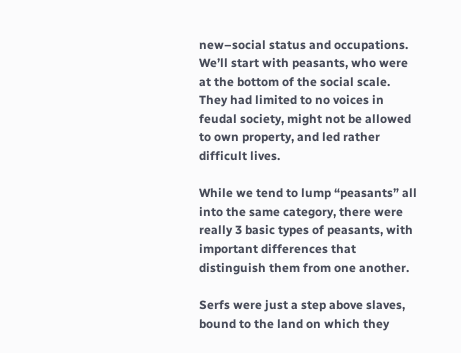new–social status and occupations. We’ll start with peasants, who were at the bottom of the social scale. They had limited to no voices in feudal society, might not be allowed to own property, and led rather difficult lives.

While we tend to lump “peasants” all into the same category, there were really 3 basic types of peasants, with important differences that distinguish them from one another.

Serfs were just a step above slaves, bound to the land on which they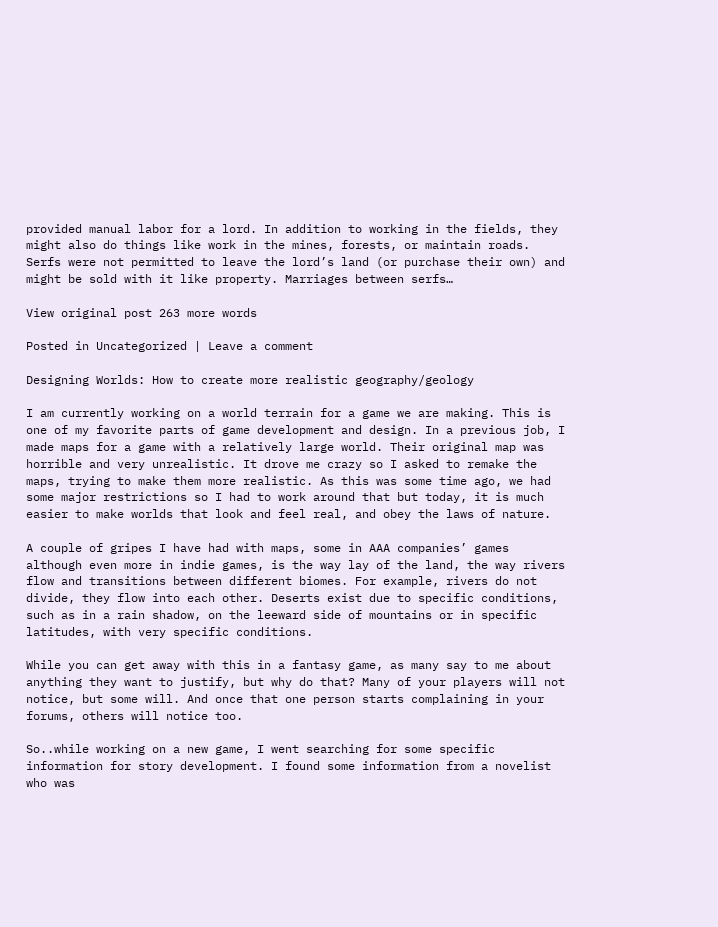provided manual labor for a lord. In addition to working in the fields, they might also do things like work in the mines, forests, or maintain roads. Serfs were not permitted to leave the lord’s land (or purchase their own) and might be sold with it like property. Marriages between serfs…

View original post 263 more words

Posted in Uncategorized | Leave a comment

Designing Worlds: How to create more realistic geography/geology

I am currently working on a world terrain for a game we are making. This is one of my favorite parts of game development and design. In a previous job, I made maps for a game with a relatively large world. Their original map was horrible and very unrealistic. It drove me crazy so I asked to remake the maps, trying to make them more realistic. As this was some time ago, we had some major restrictions so I had to work around that but today, it is much easier to make worlds that look and feel real, and obey the laws of nature.

A couple of gripes I have had with maps, some in AAA companies’ games although even more in indie games, is the way lay of the land, the way rivers flow and transitions between different biomes. For example, rivers do not divide, they flow into each other. Deserts exist due to specific conditions, such as in a rain shadow, on the leeward side of mountains or in specific latitudes, with very specific conditions.

While you can get away with this in a fantasy game, as many say to me about anything they want to justify, but why do that? Many of your players will not notice, but some will. And once that one person starts complaining in your forums, others will notice too.

So..while working on a new game, I went searching for some specific information for story development. I found some information from a novelist who was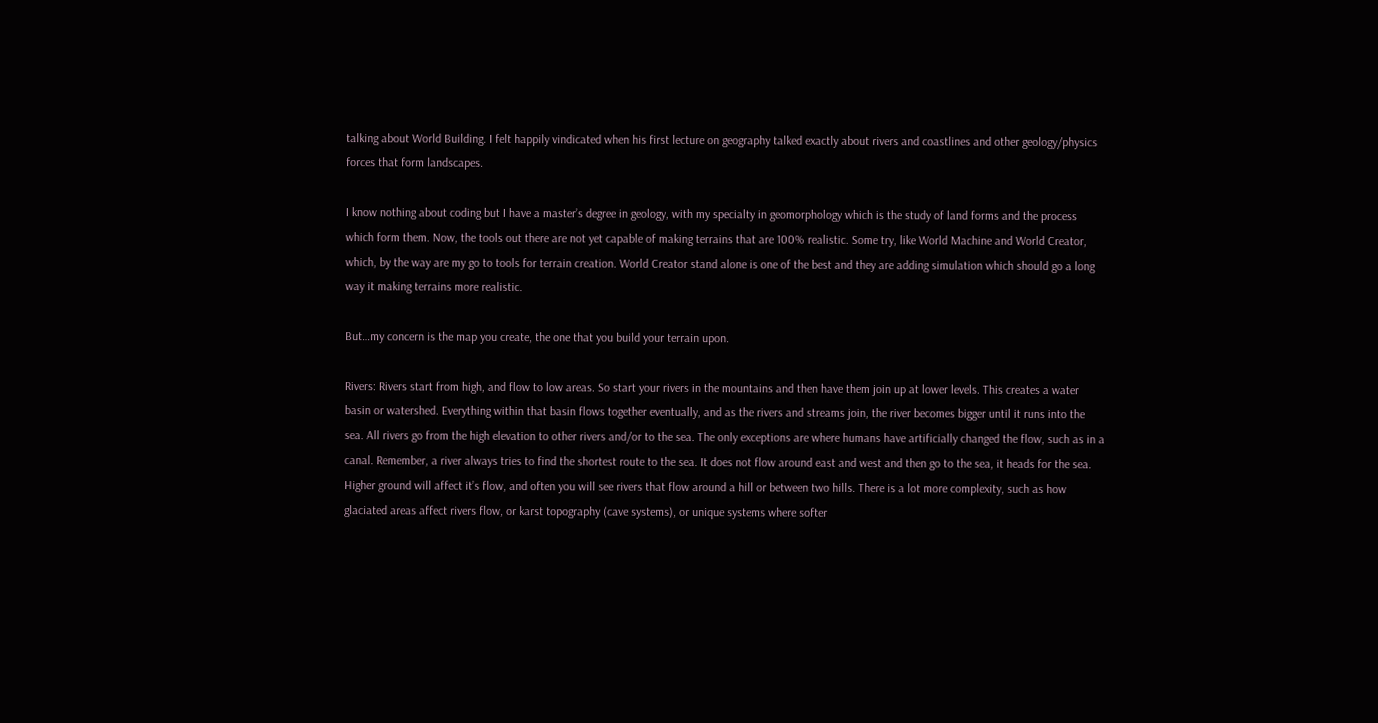talking about World Building. I felt happily vindicated when his first lecture on geography talked exactly about rivers and coastlines and other geology/physics forces that form landscapes.

I know nothing about coding but I have a master’s degree in geology, with my specialty in geomorphology which is the study of land forms and the process which form them. Now, the tools out there are not yet capable of making terrains that are 100% realistic. Some try, like World Machine and World Creator, which, by the way are my go to tools for terrain creation. World Creator stand alone is one of the best and they are adding simulation which should go a long way it making terrains more realistic.

But…my concern is the map you create, the one that you build your terrain upon.

Rivers: Rivers start from high, and flow to low areas. So start your rivers in the mountains and then have them join up at lower levels. This creates a water basin or watershed. Everything within that basin flows together eventually, and as the rivers and streams join, the river becomes bigger until it runs into the sea. All rivers go from the high elevation to other rivers and/or to the sea. The only exceptions are where humans have artificially changed the flow, such as in a canal. Remember, a river always tries to find the shortest route to the sea. It does not flow around east and west and then go to the sea, it heads for the sea. Higher ground will affect it’s flow, and often you will see rivers that flow around a hill or between two hills. There is a lot more complexity, such as how glaciated areas affect rivers flow, or karst topography (cave systems), or unique systems where softer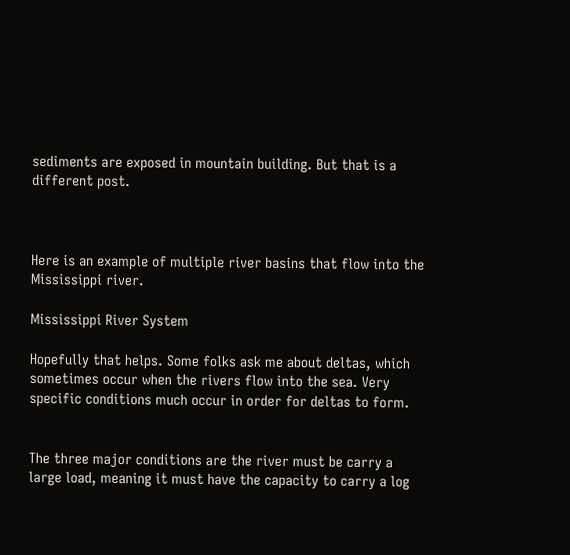sediments are exposed in mountain building. But that is a different post.



Here is an example of multiple river basins that flow into the Mississippi river.

Mississippi River System

Hopefully that helps. Some folks ask me about deltas, which sometimes occur when the rivers flow into the sea. Very specific conditions much occur in order for deltas to form.


The three major conditions are the river must be carry a large load, meaning it must have the capacity to carry a log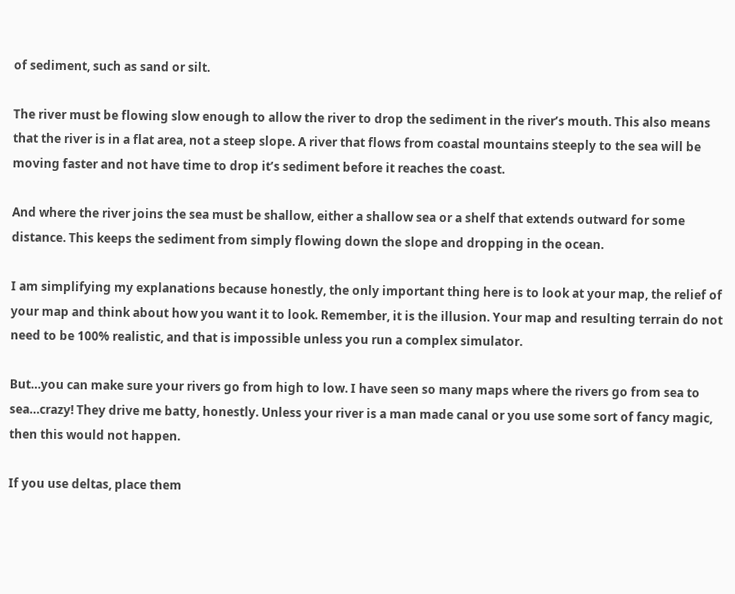of sediment, such as sand or silt.

The river must be flowing slow enough to allow the river to drop the sediment in the river’s mouth. This also means that the river is in a flat area, not a steep slope. A river that flows from coastal mountains steeply to the sea will be moving faster and not have time to drop it’s sediment before it reaches the coast.

And where the river joins the sea must be shallow, either a shallow sea or a shelf that extends outward for some distance. This keeps the sediment from simply flowing down the slope and dropping in the ocean.

I am simplifying my explanations because honestly, the only important thing here is to look at your map, the relief of your map and think about how you want it to look. Remember, it is the illusion. Your map and resulting terrain do not need to be 100% realistic, and that is impossible unless you run a complex simulator.

But…you can make sure your rivers go from high to low. I have seen so many maps where the rivers go from sea to sea…crazy! They drive me batty, honestly. Unless your river is a man made canal or you use some sort of fancy magic, then this would not happen.

If you use deltas, place them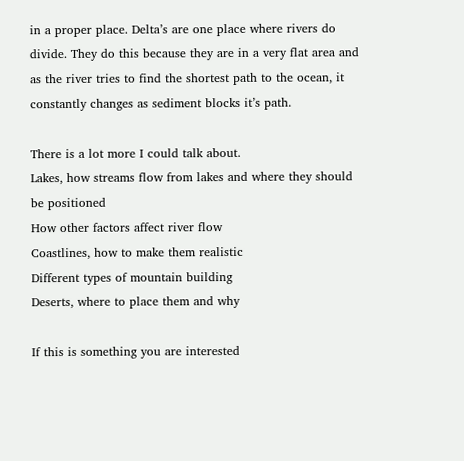in a proper place. Delta’s are one place where rivers do divide. They do this because they are in a very flat area and as the river tries to find the shortest path to the ocean, it constantly changes as sediment blocks it’s path.

There is a lot more I could talk about.
Lakes, how streams flow from lakes and where they should be positioned
How other factors affect river flow
Coastlines, how to make them realistic
Different types of mountain building
Deserts, where to place them and why

If this is something you are interested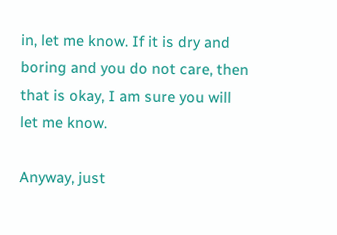in, let me know. If it is dry and boring and you do not care, then that is okay, I am sure you will let me know.

Anyway, just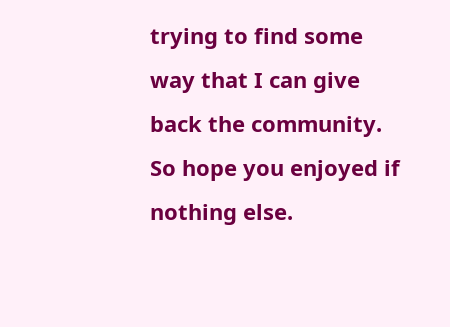trying to find some way that I can give back the community.  So hope you enjoyed if nothing else.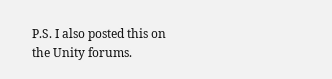P.S. I also posted this on the Unity forums.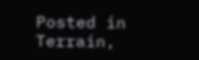Posted in Terrain,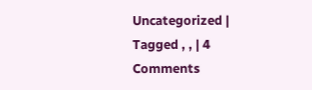Uncategorized | Tagged , , | 4 Comments